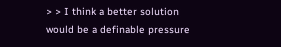> > I think a better solution would be a definable pressure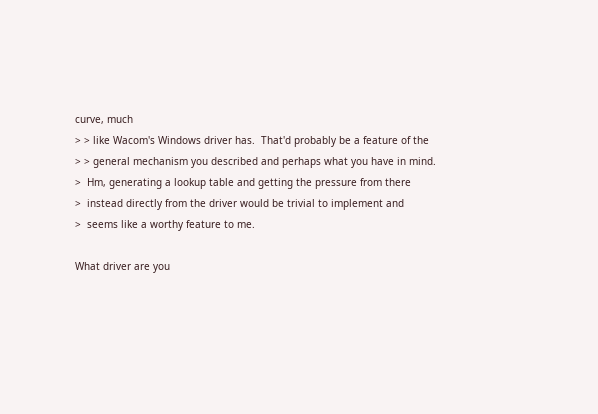curve, much
> > like Wacom's Windows driver has.  That'd probably be a feature of the
> > general mechanism you described and perhaps what you have in mind.
>  Hm, generating a lookup table and getting the pressure from there
>  instead directly from the driver would be trivial to implement and
>  seems like a worthy feature to me.

What driver are you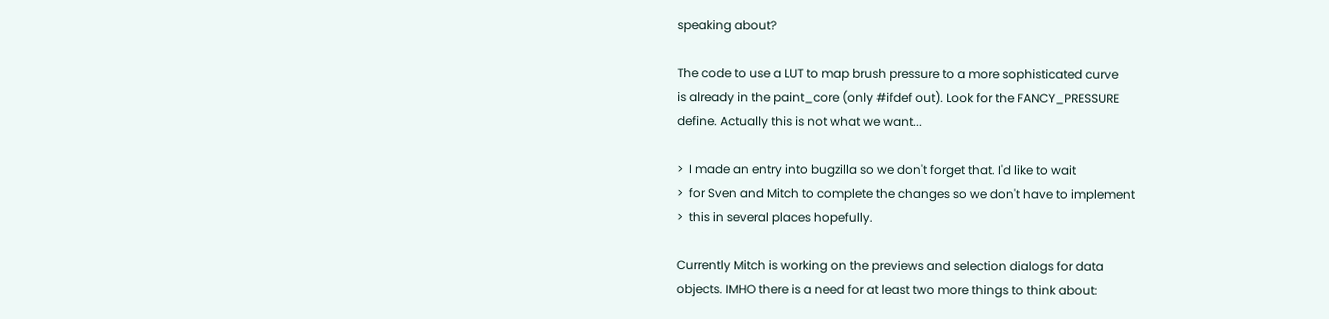speaking about?

The code to use a LUT to map brush pressure to a more sophisticated curve
is already in the paint_core (only #ifdef out). Look for the FANCY_PRESSURE
define. Actually this is not what we want...

>  I made an entry into bugzilla so we don't forget that. I'd like to wait
>  for Sven and Mitch to complete the changes so we don't have to implement
>  this in several places hopefully.

Currently Mitch is working on the previews and selection dialogs for data
objects. IMHO there is a need for at least two more things to think about: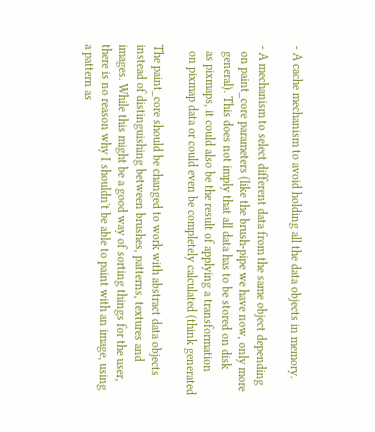- A cache mechanism to avoid holding all the data objects in memory.

- A mechanism to select different data from the same object depending
  on paint_core parameters (like the brush-pipe we have now, only more
  general). This does not imply that all data has to be stored on disk
  as pixmaps, it could also be the result of applying a transformation
  on pixmap data or could even be completely calculated (think generated

The paint_core should be changed to work with abstract data objects
instead of distinguishing between brushes, patterns, textures and
images. While this might be a good way of sorting things for the user,
there is no reason why I shouldn't be able to paint with an image, using
a pattern as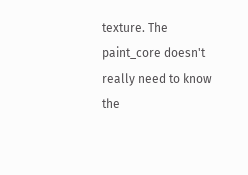texture. The paint_core doesn't really need to know the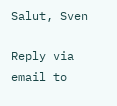Salut, Sven

Reply via email to